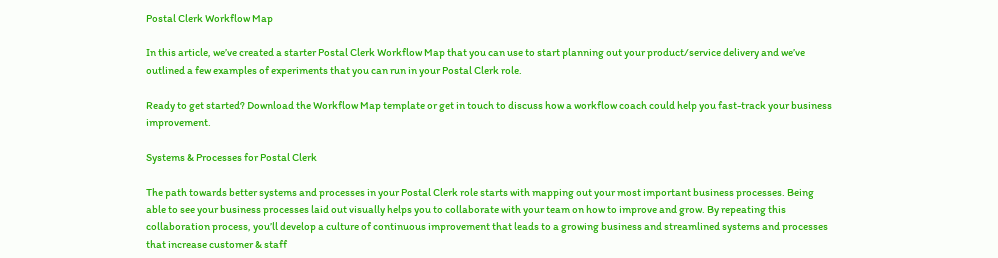Postal Clerk Workflow Map

In this article, we’ve created a starter Postal Clerk Workflow Map that you can use to start planning out your product/service delivery and we’ve outlined a few examples of experiments that you can run in your Postal Clerk role.

Ready to get started? Download the Workflow Map template or get in touch to discuss how a workflow coach could help you fast-track your business improvement.

Systems & Processes for Postal Clerk

The path towards better systems and processes in your Postal Clerk role starts with mapping out your most important business processes. Being able to see your business processes laid out visually helps you to collaborate with your team on how to improve and grow. By repeating this collaboration process, you’ll develop a culture of continuous improvement that leads to a growing business and streamlined systems and processes that increase customer & staff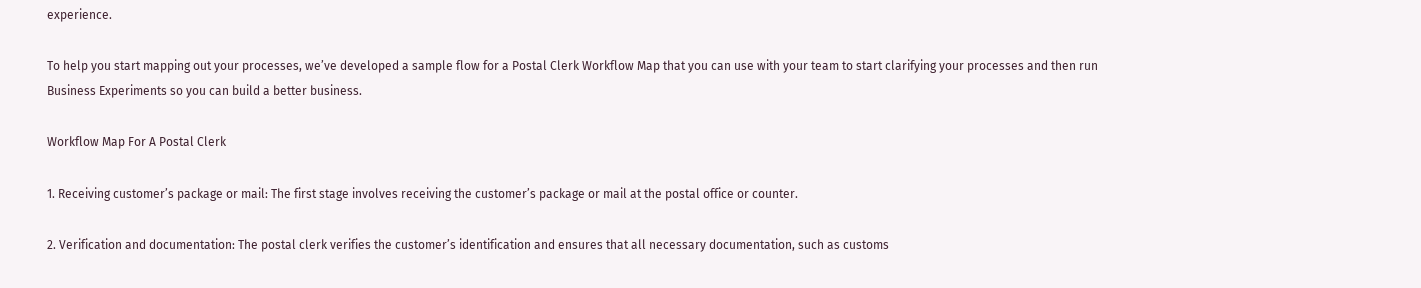experience.

To help you start mapping out your processes, we’ve developed a sample flow for a Postal Clerk Workflow Map that you can use with your team to start clarifying your processes and then run Business Experiments so you can build a better business.

Workflow Map For A Postal Clerk

1. Receiving customer’s package or mail: The first stage involves receiving the customer’s package or mail at the postal office or counter.

2. Verification and documentation: The postal clerk verifies the customer’s identification and ensures that all necessary documentation, such as customs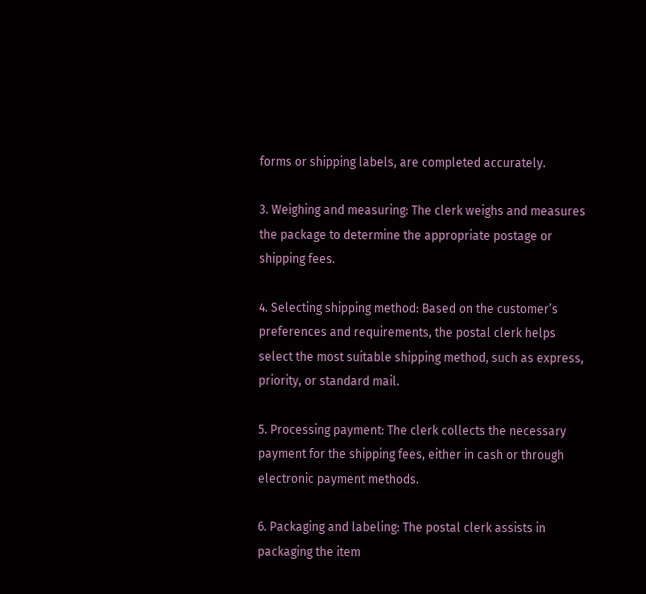forms or shipping labels, are completed accurately.

3. Weighing and measuring: The clerk weighs and measures the package to determine the appropriate postage or shipping fees.

4. Selecting shipping method: Based on the customer’s preferences and requirements, the postal clerk helps select the most suitable shipping method, such as express, priority, or standard mail.

5. Processing payment: The clerk collects the necessary payment for the shipping fees, either in cash or through electronic payment methods.

6. Packaging and labeling: The postal clerk assists in packaging the item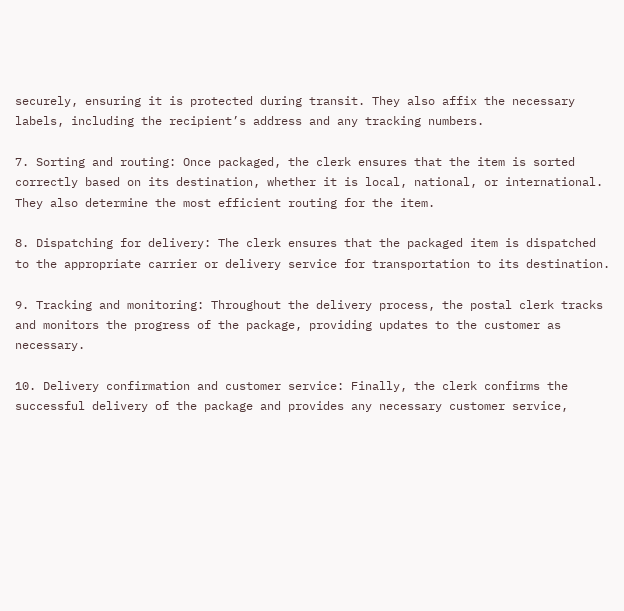securely, ensuring it is protected during transit. They also affix the necessary labels, including the recipient’s address and any tracking numbers.

7. Sorting and routing: Once packaged, the clerk ensures that the item is sorted correctly based on its destination, whether it is local, national, or international. They also determine the most efficient routing for the item.

8. Dispatching for delivery: The clerk ensures that the packaged item is dispatched to the appropriate carrier or delivery service for transportation to its destination.

9. Tracking and monitoring: Throughout the delivery process, the postal clerk tracks and monitors the progress of the package, providing updates to the customer as necessary.

10. Delivery confirmation and customer service: Finally, the clerk confirms the successful delivery of the package and provides any necessary customer service,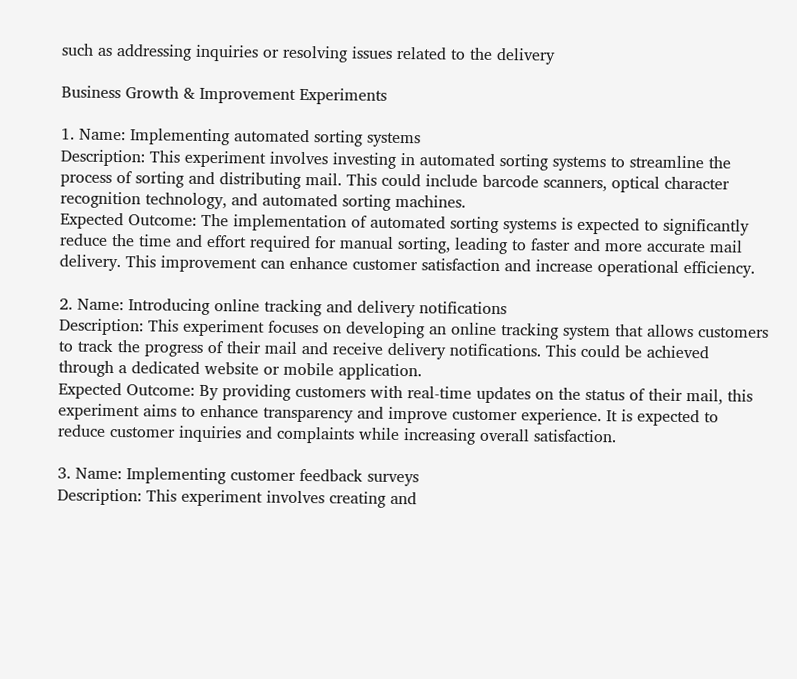such as addressing inquiries or resolving issues related to the delivery

Business Growth & Improvement Experiments

1. Name: Implementing automated sorting systems
Description: This experiment involves investing in automated sorting systems to streamline the process of sorting and distributing mail. This could include barcode scanners, optical character recognition technology, and automated sorting machines.
Expected Outcome: The implementation of automated sorting systems is expected to significantly reduce the time and effort required for manual sorting, leading to faster and more accurate mail delivery. This improvement can enhance customer satisfaction and increase operational efficiency.

2. Name: Introducing online tracking and delivery notifications
Description: This experiment focuses on developing an online tracking system that allows customers to track the progress of their mail and receive delivery notifications. This could be achieved through a dedicated website or mobile application.
Expected Outcome: By providing customers with real-time updates on the status of their mail, this experiment aims to enhance transparency and improve customer experience. It is expected to reduce customer inquiries and complaints while increasing overall satisfaction.

3. Name: Implementing customer feedback surveys
Description: This experiment involves creating and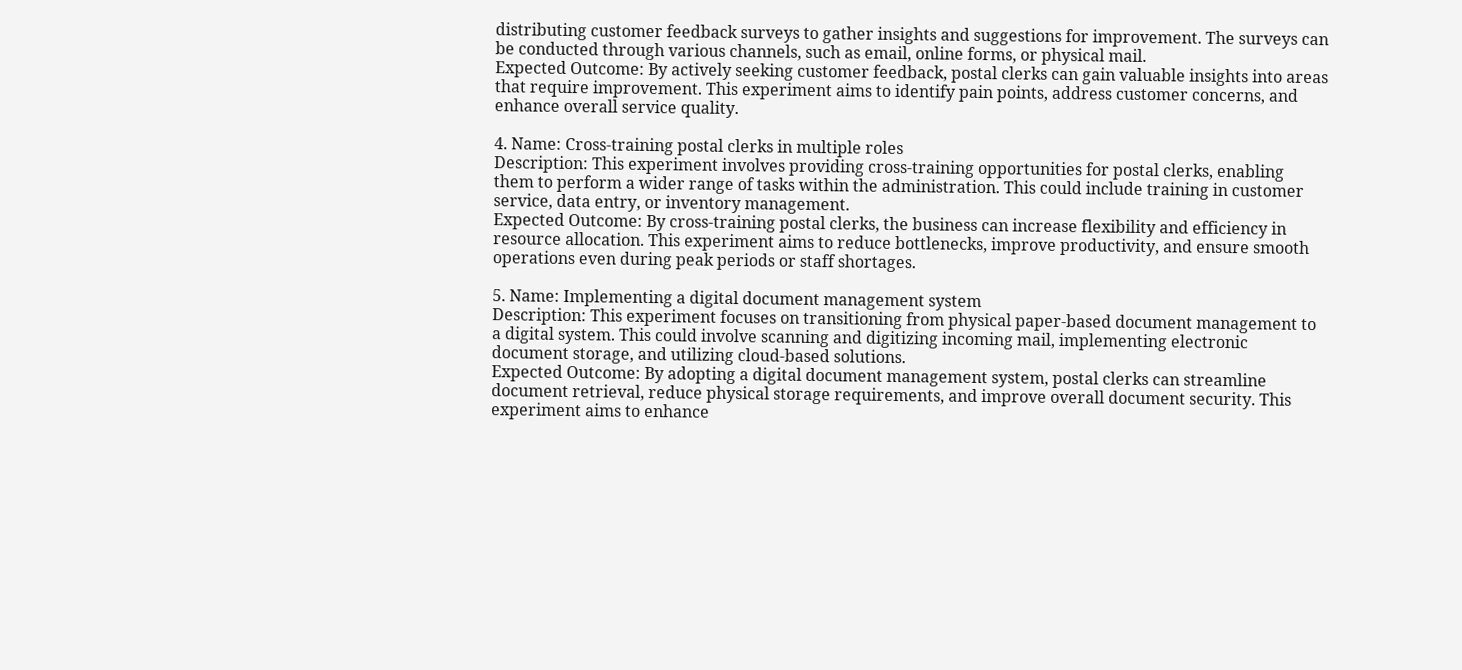distributing customer feedback surveys to gather insights and suggestions for improvement. The surveys can be conducted through various channels, such as email, online forms, or physical mail.
Expected Outcome: By actively seeking customer feedback, postal clerks can gain valuable insights into areas that require improvement. This experiment aims to identify pain points, address customer concerns, and enhance overall service quality.

4. Name: Cross-training postal clerks in multiple roles
Description: This experiment involves providing cross-training opportunities for postal clerks, enabling them to perform a wider range of tasks within the administration. This could include training in customer service, data entry, or inventory management.
Expected Outcome: By cross-training postal clerks, the business can increase flexibility and efficiency in resource allocation. This experiment aims to reduce bottlenecks, improve productivity, and ensure smooth operations even during peak periods or staff shortages.

5. Name: Implementing a digital document management system
Description: This experiment focuses on transitioning from physical paper-based document management to a digital system. This could involve scanning and digitizing incoming mail, implementing electronic document storage, and utilizing cloud-based solutions.
Expected Outcome: By adopting a digital document management system, postal clerks can streamline document retrieval, reduce physical storage requirements, and improve overall document security. This experiment aims to enhance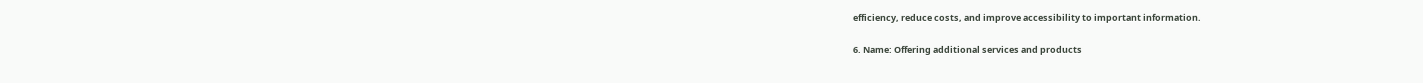efficiency, reduce costs, and improve accessibility to important information.

6. Name: Offering additional services and products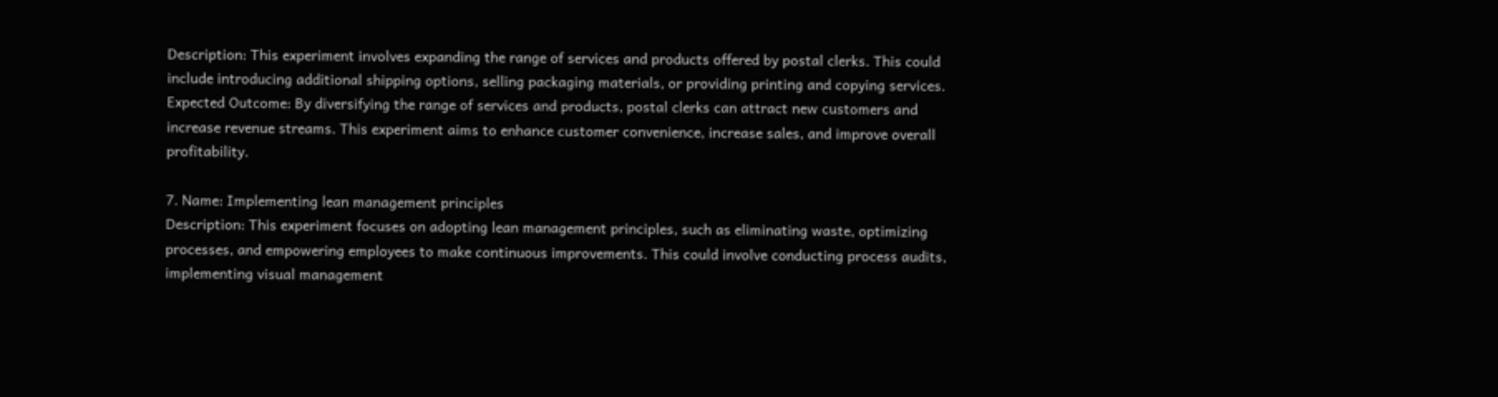Description: This experiment involves expanding the range of services and products offered by postal clerks. This could include introducing additional shipping options, selling packaging materials, or providing printing and copying services.
Expected Outcome: By diversifying the range of services and products, postal clerks can attract new customers and increase revenue streams. This experiment aims to enhance customer convenience, increase sales, and improve overall profitability.

7. Name: Implementing lean management principles
Description: This experiment focuses on adopting lean management principles, such as eliminating waste, optimizing processes, and empowering employees to make continuous improvements. This could involve conducting process audits, implementing visual management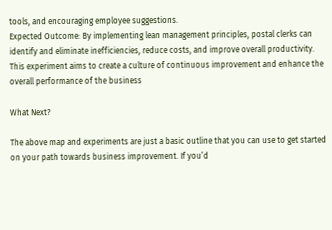tools, and encouraging employee suggestions.
Expected Outcome: By implementing lean management principles, postal clerks can identify and eliminate inefficiencies, reduce costs, and improve overall productivity. This experiment aims to create a culture of continuous improvement and enhance the overall performance of the business

What Next?

The above map and experiments are just a basic outline that you can use to get started on your path towards business improvement. If you’d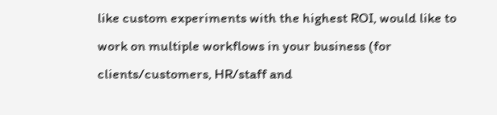like custom experiments with the highest ROI, would like to work on multiple workflows in your business (for clients/customers, HR/staff and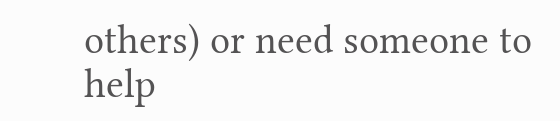others) or need someone to help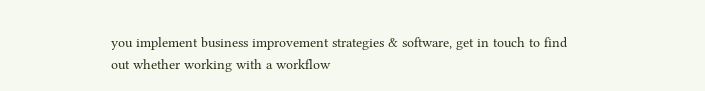you implement business improvement strategies & software, get in touch to find out whether working with a workflow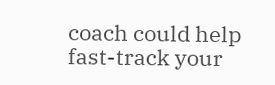coach could help fast-track your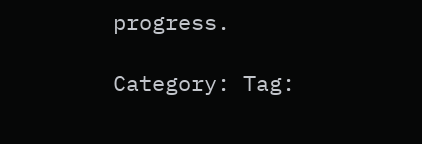progress.

Category: Tag: